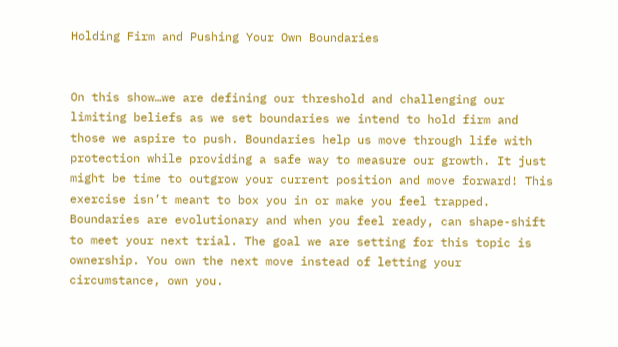Holding Firm and Pushing Your Own Boundaries


On this show…we are defining our threshold and challenging our limiting beliefs as we set boundaries we intend to hold firm and those we aspire to push. Boundaries help us move through life with protection while providing a safe way to measure our growth. It just might be time to outgrow your current position and move forward! This exercise isn’t meant to box you in or make you feel trapped. Boundaries are evolutionary and when you feel ready, can shape-shift to meet your next trial. The goal we are setting for this topic is ownership. You own the next move instead of letting your circumstance, own you.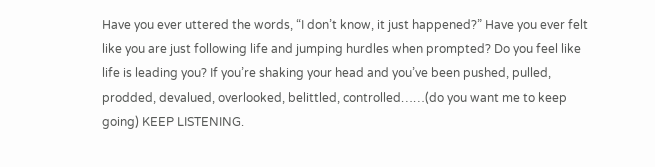Have you ever uttered the words, “I don’t know, it just happened?” Have you ever felt like you are just following life and jumping hurdles when prompted? Do you feel like life is leading you? If you’re shaking your head and you’ve been pushed, pulled, prodded, devalued, overlooked, belittled, controlled……(do you want me to keep going) KEEP LISTENING.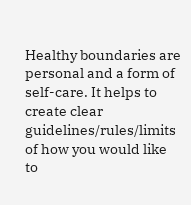Healthy boundaries are personal and a form of self-care. It helps to create clear guidelines/rules/limits of how you would like to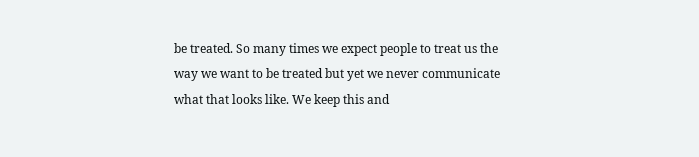be treated. So many times we expect people to treat us the way we want to be treated but yet we never communicate what that looks like. We keep this and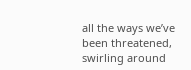all the ways we’ve been threatened, swirling around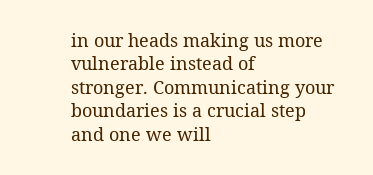in our heads making us more vulnerable instead of stronger. Communicating your boundaries is a crucial step and one we will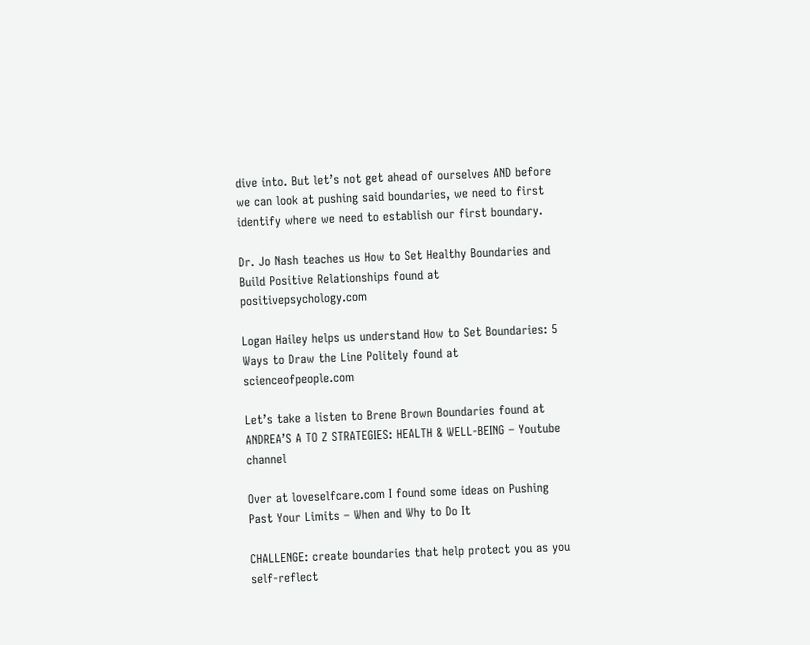dive into. But let’s not get ahead of ourselves AND before we can look at pushing said boundaries, we need to first identify where we need to establish our first boundary.

Dr. Jo Nash teaches us How to Set Healthy Boundaries and Build Positive Relationships found at positivepsychology.com

Logan Hailey helps us understand How to Set Boundaries: 5 Ways to Draw the Line Politely found at scienceofpeople.com

Let’s take a listen to Brene Brown Boundaries found at ANDREA’S A TO Z STRATEGIES: HEALTH & WELL-BEING – Youtube channel

Over at loveselfcare.com I found some ideas on Pushing Past Your Limits – When and Why to Do It

CHALLENGE: create boundaries that help protect you as you self-reflect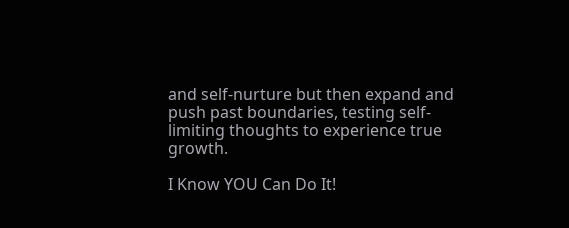and self-nurture but then expand and push past boundaries, testing self-limiting thoughts to experience true growth.

I Know YOU Can Do It!